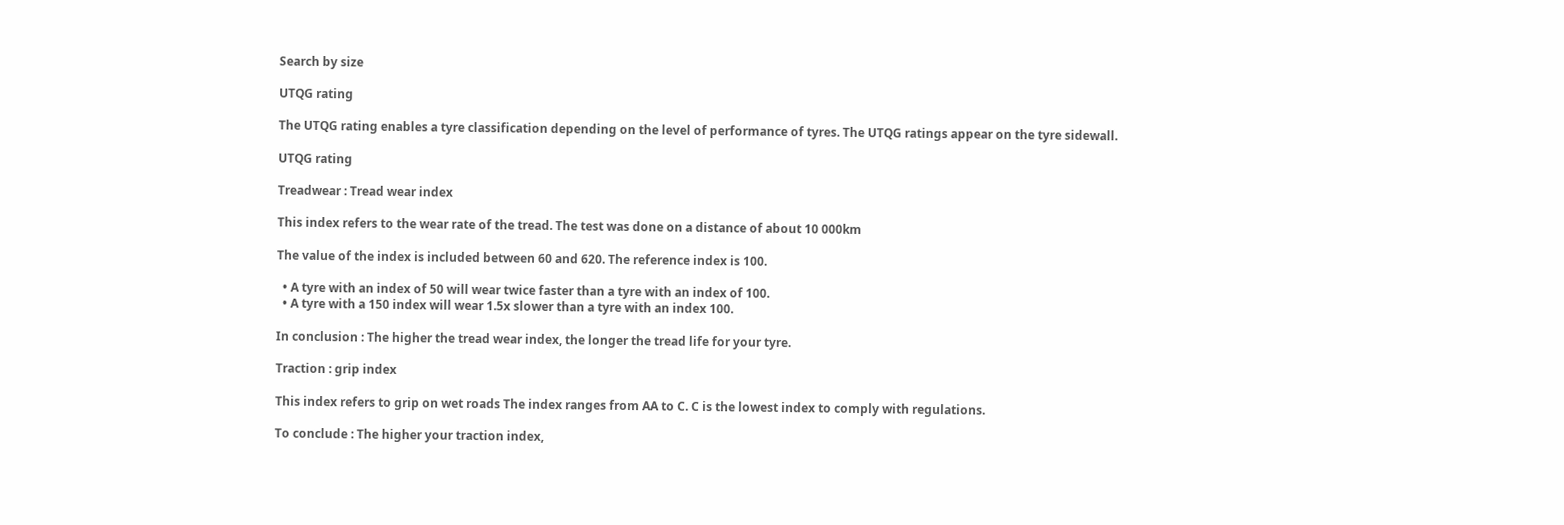Search by size

UTQG rating

The UTQG rating enables a tyre classification depending on the level of performance of tyres. The UTQG ratings appear on the tyre sidewall.

UTQG rating

Treadwear : Tread wear index

This index refers to the wear rate of the tread. The test was done on a distance of about 10 000km

The value of the index is included between 60 and 620. The reference index is 100.

  • A tyre with an index of 50 will wear twice faster than a tyre with an index of 100.
  • A tyre with a 150 index will wear 1.5x slower than a tyre with an index 100.

In conclusion : The higher the tread wear index, the longer the tread life for your tyre.

Traction : grip index

This index refers to grip on wet roads The index ranges from AA to C. C is the lowest index to comply with regulations.

To conclude : The higher your traction index,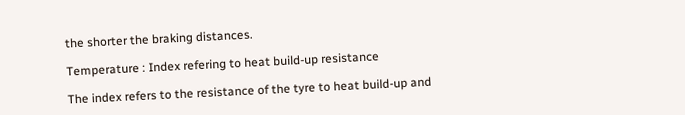the shorter the braking distances.

Temperature : Index refering to heat build-up resistance

The index refers to the resistance of the tyre to heat build-up and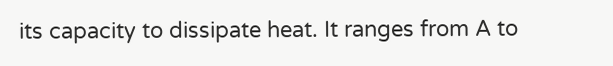its capacity to dissipate heat. It ranges from A to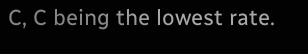C, C being the lowest rate.